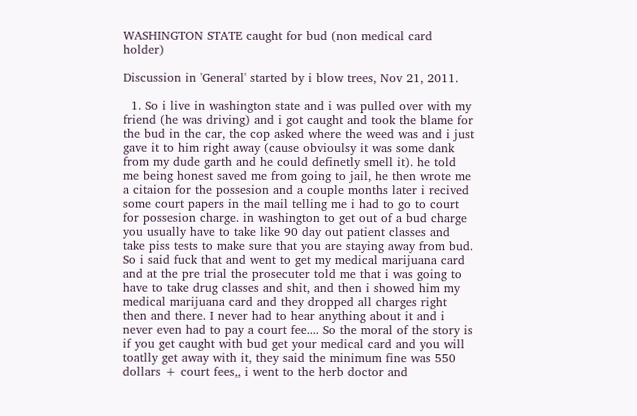WASHINGTON STATE caught for bud (non medical card holder)

Discussion in 'General' started by i blow trees, Nov 21, 2011.

  1. So i live in washington state and i was pulled over with my friend (he was driving) and i got caught and took the blame for the bud in the car, the cop asked where the weed was and i just gave it to him right away (cause obvioulsy it was some dank from my dude garth and he could definetly smell it). he told me being honest saved me from going to jail, he then wrote me a citaion for the possesion and a couple months later i recived some court papers in the mail telling me i had to go to court for possesion charge. in washington to get out of a bud charge you usually have to take like 90 day out patient classes and take piss tests to make sure that you are staying away from bud. So i said fuck that and went to get my medical marijuana card and at the pre trial the prosecuter told me that i was going to have to take drug classes and shit, and then i showed him my medical marijuana card and they dropped all charges right then and there. I never had to hear anything about it and i never even had to pay a court fee.... So the moral of the story is if you get caught with bud get your medical card and you will toatlly get away with it, they said the minimum fine was 550 dollars + court fees,, i went to the herb doctor and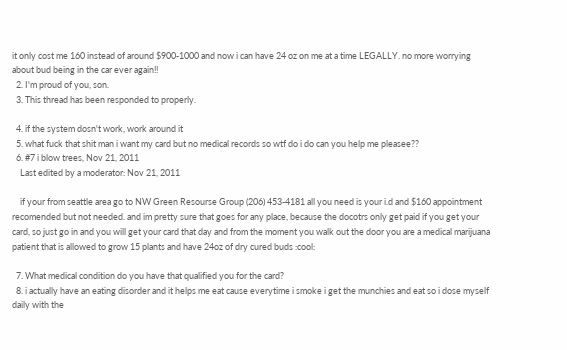it only cost me 160 instead of around $900-1000 and now i can have 24 oz on me at a time LEGALLY. no more worrying about bud being in the car ever again!!
  2. I'm proud of you, son.
  3. This thread has been responded to properly.

  4. if the system dosn't work, work around it
  5. what fuck that shit man i want my card but no medical records so wtf do i do can you help me pleasee??
  6. #7 i blow trees, Nov 21, 2011
    Last edited by a moderator: Nov 21, 2011

    if your from seattle area go to NW Green Resourse Group (206) 453-4181 all you need is your i.d and $160 appointment recomended but not needed. and im pretty sure that goes for any place, because the docotrs only get paid if you get your card, so just go in and you will get your card that day and from the moment you walk out the door you are a medical marijuana patient that is allowed to grow 15 plants and have 24oz of dry cured buds :cool:

  7. What medical condition do you have that qualified you for the card?
  8. i actually have an eating disorder and it helps me eat cause everytime i smoke i get the munchies and eat so i dose myself daily with the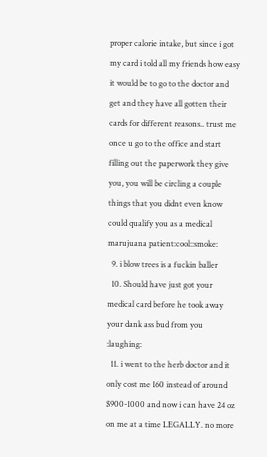proper calorie intake, but since i got my card i told all my friends how easy it would be to go to the doctor and get and they have all gotten their cards for different reasons.. trust me once u go to the office and start filling out the paperwork they give you, you will be circling a couple things that you didnt even know could qualify you as a medical marujuana patient:cool::smoke:
  9. i blow trees is a fuckin baller
  10. Should have just got your medical card before he took away your dank ass bud from you :laughing:
  11. i went to the herb doctor and it only cost me 160 instead of around $900-1000 and now i can have 24 oz on me at a time LEGALLY. no more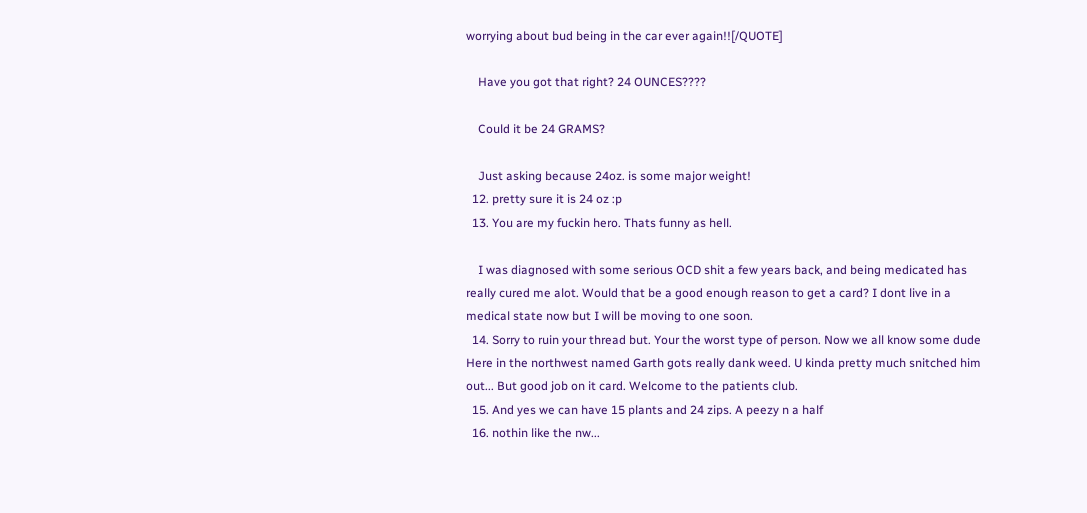worrying about bud being in the car ever again!![/QUOTE]

    Have you got that right? 24 OUNCES????

    Could it be 24 GRAMS?

    Just asking because 24oz. is some major weight!
  12. pretty sure it is 24 oz :p
  13. You are my fuckin hero. Thats funny as hell.

    I was diagnosed with some serious OCD shit a few years back, and being medicated has really cured me alot. Would that be a good enough reason to get a card? I dont live in a medical state now but I will be moving to one soon.
  14. Sorry to ruin your thread but. Your the worst type of person. Now we all know some dude Here in the northwest named Garth gots really dank weed. U kinda pretty much snitched him out... But good job on it card. Welcome to the patients club.
  15. And yes we can have 15 plants and 24 zips. A peezy n a half
  16. nothin like the nw...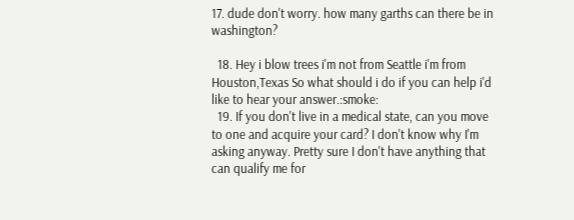17. dude don't worry. how many garths can there be in washington?

  18. Hey i blow trees i'm not from Seattle i'm from Houston,Texas So what should i do if you can help i'd like to hear your answer.:smoke:
  19. If you don't live in a medical state, can you move to one and acquire your card? I don't know why I'm asking anyway. Pretty sure I don't have anything that can qualify me for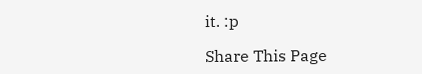it. :p

Share This Page